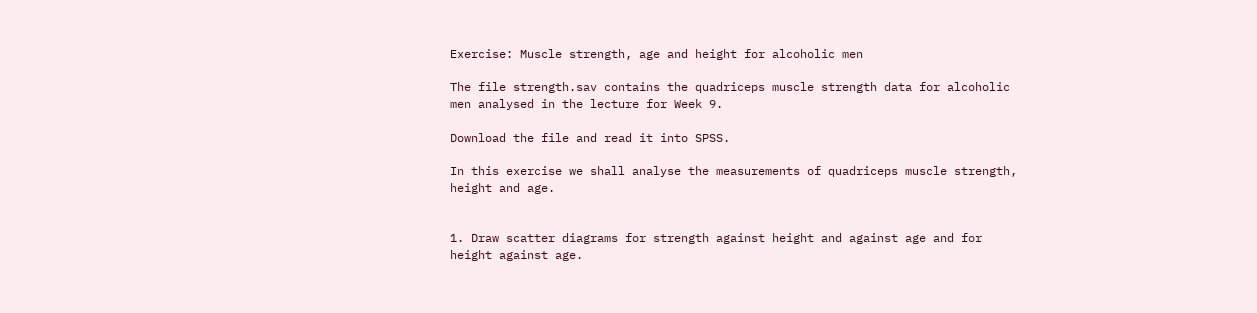Exercise: Muscle strength, age and height for alcoholic men

The file strength.sav contains the quadriceps muscle strength data for alcoholic men analysed in the lecture for Week 9.

Download the file and read it into SPSS.

In this exercise we shall analyse the measurements of quadriceps muscle strength, height and age.


1. Draw scatter diagrams for strength against height and against age and for height against age.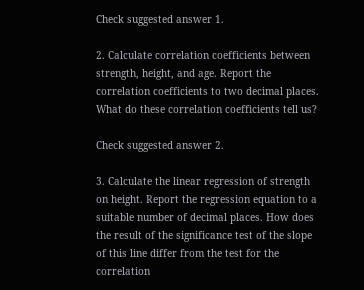Check suggested answer 1.

2. Calculate correlation coefficients between strength, height, and age. Report the correlation coefficients to two decimal places. What do these correlation coefficients tell us?

Check suggested answer 2.

3. Calculate the linear regression of strength on height. Report the regression equation to a suitable number of decimal places. How does the result of the significance test of the slope of this line differ from the test for the correlation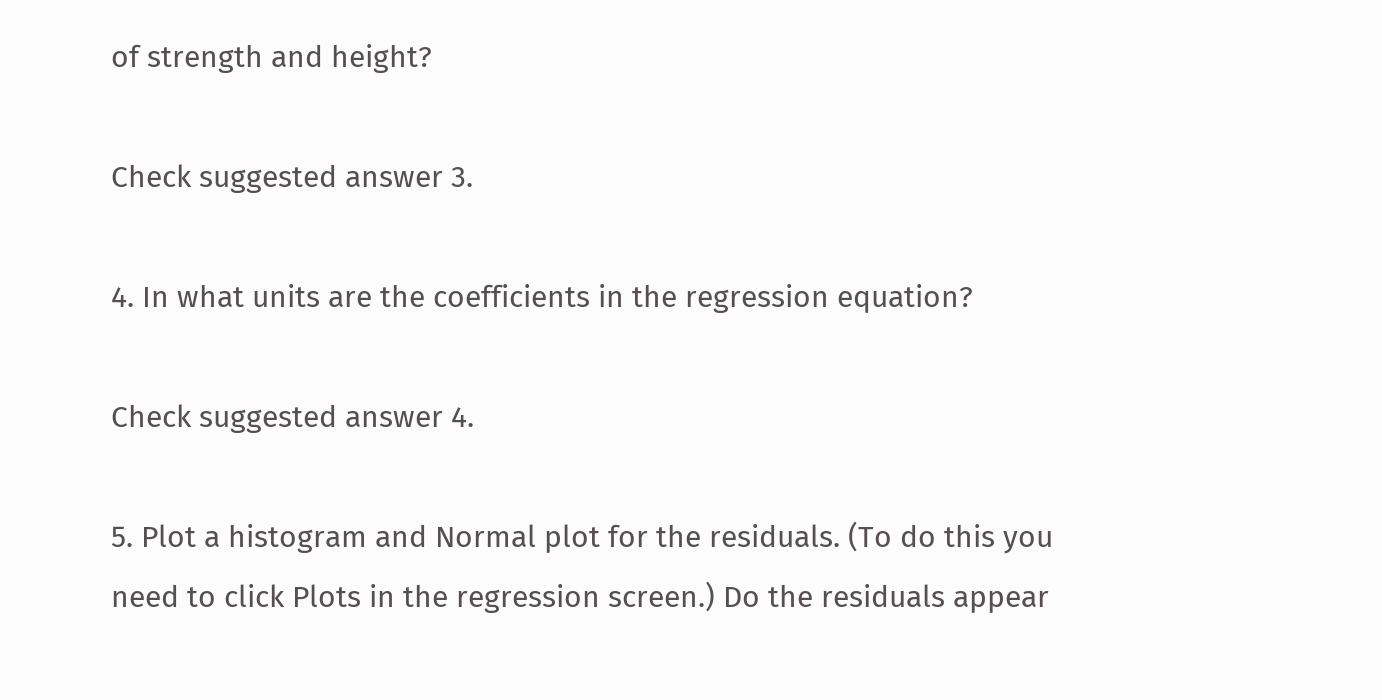of strength and height?

Check suggested answer 3.

4. In what units are the coefficients in the regression equation?

Check suggested answer 4.

5. Plot a histogram and Normal plot for the residuals. (To do this you need to click Plots in the regression screen.) Do the residuals appear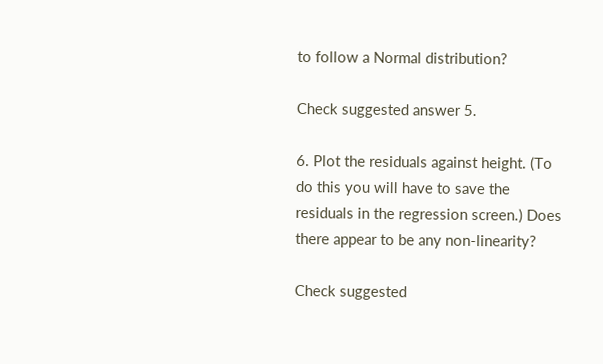to follow a Normal distribution?

Check suggested answer 5.

6. Plot the residuals against height. (To do this you will have to save the residuals in the regression screen.) Does there appear to be any non-linearity?

Check suggested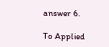answer 6.

To Applied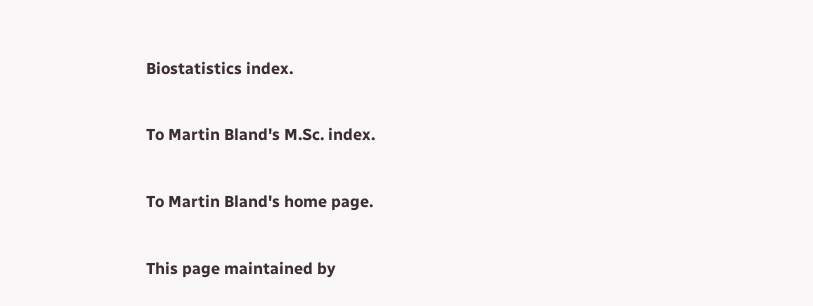Biostatistics index.

To Martin Bland's M.Sc. index.

To Martin Bland's home page.

This page maintained by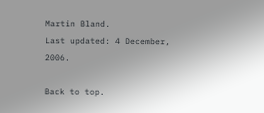Martin Bland.
Last updated: 4 December, 2006.

Back to top.